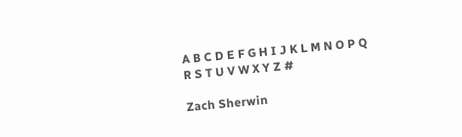A B C D E F G H I J K L M N O P Q R S T U V W X Y Z #

Zach Sherwin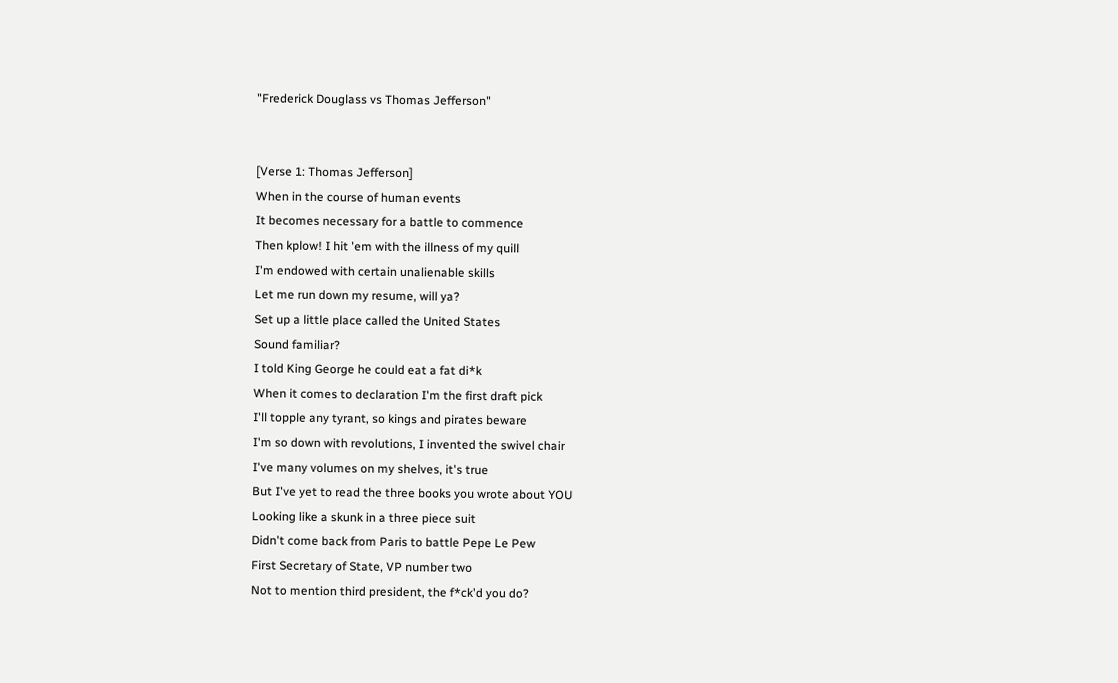"Frederick Douglass vs Thomas Jefferson"


[Verse 1: Thomas Jefferson]
When in the course of human events
It becomes necessary for a battle to commence
Then kplow! I hit 'em with the illness of my quill
I'm endowed with certain unalienable skills
Let me run down my resume, will ya?
Set up a little place called the United States
Sound familiar?
I told King George he could eat a fat di*k
When it comes to declaration I'm the first draft pick
I'll topple any tyrant, so kings and pirates beware
I'm so down with revolutions, I invented the swivel chair
I've many volumes on my shelves, it's true
But I've yet to read the three books you wrote about YOU
Looking like a skunk in a three piece suit
Didn't come back from Paris to battle Pepe Le Pew
First Secretary of State, VP number two
Not to mention third president, the f*ck'd you do?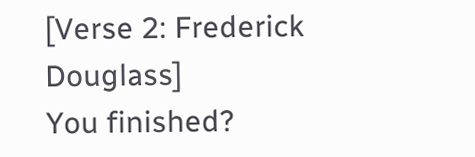[Verse 2: Frederick Douglass]
You finished?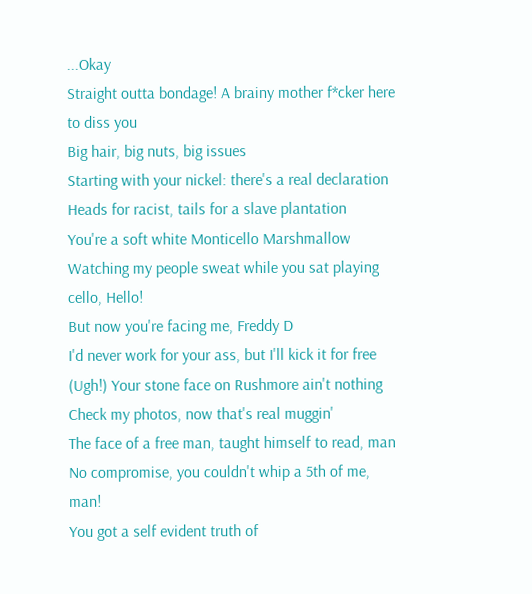...Okay
Straight outta bondage! A brainy mother f*cker here to diss you
Big hair, big nuts, big issues
Starting with your nickel: there's a real declaration
Heads for racist, tails for a slave plantation
You're a soft white Monticello Marshmallow
Watching my people sweat while you sat playing cello, Hello!
But now you're facing me, Freddy D
I'd never work for your ass, but I'll kick it for free
(Ugh!) Your stone face on Rushmore ain't nothing
Check my photos, now that's real muggin'
The face of a free man, taught himself to read, man
No compromise, you couldn't whip a 5th of me, man!
You got a self evident truth of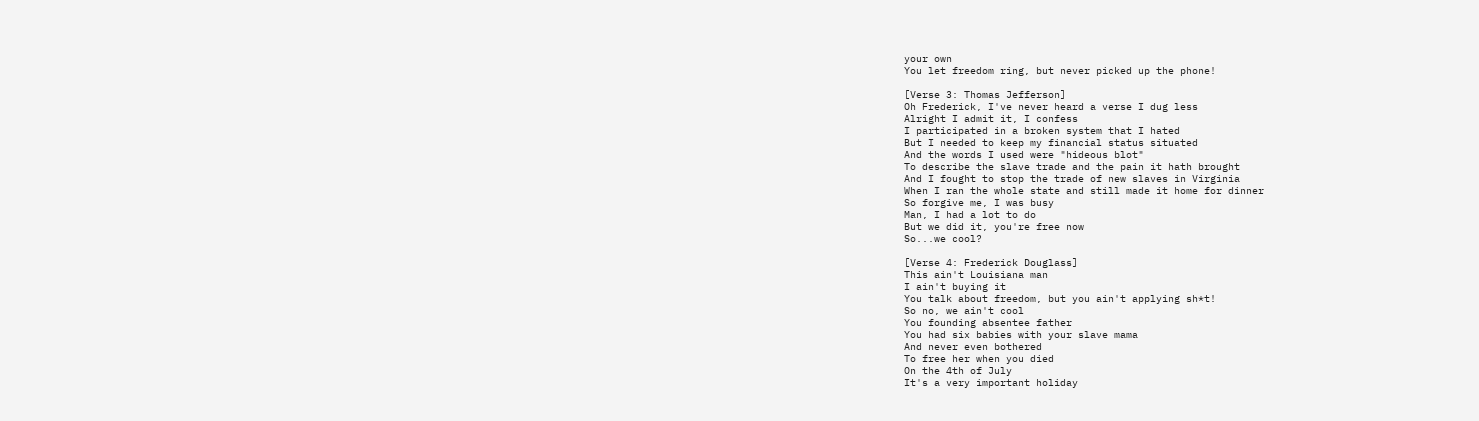your own
You let freedom ring, but never picked up the phone!

[Verse 3: Thomas Jefferson]
Oh Frederick, I've never heard a verse I dug less
Alright I admit it, I confess
I participated in a broken system that I hated
But I needed to keep my financial status situated
And the words I used were "hideous blot"
To describe the slave trade and the pain it hath brought
And I fought to stop the trade of new slaves in Virginia
When I ran the whole state and still made it home for dinner
So forgive me, I was busy
Man, I had a lot to do
But we did it, you're free now
So...we cool?

[Verse 4: Frederick Douglass]
This ain't Louisiana man
I ain't buying it
You talk about freedom, but you ain't applying sh*t!
So no, we ain't cool
You founding absentee father
You had six babies with your slave mama
And never even bothered
To free her when you died
On the 4th of July
It's a very important holiday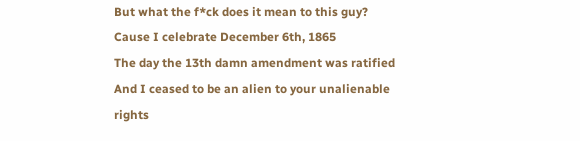But what the f*ck does it mean to this guy?
Cause I celebrate December 6th, 1865
The day the 13th damn amendment was ratified
And I ceased to be an alien to your unalienable rights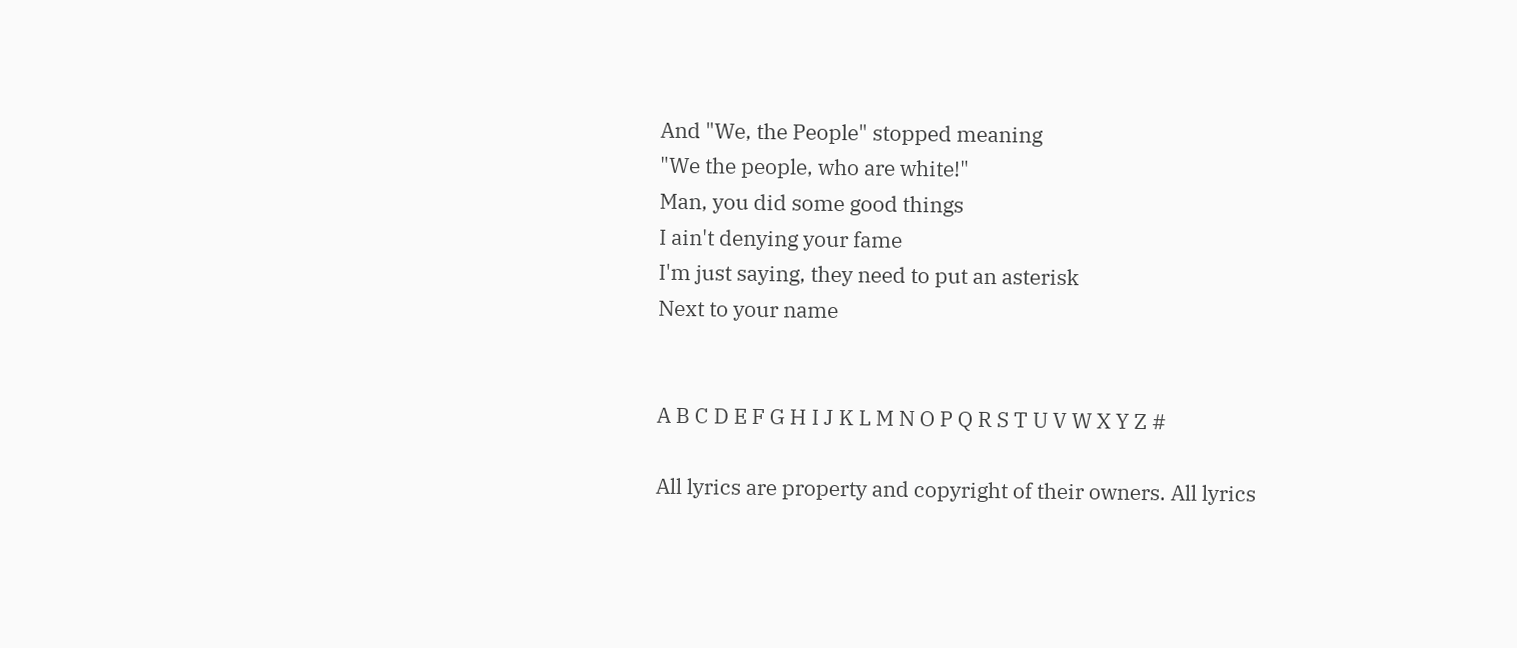And "We, the People" stopped meaning
"We the people, who are white!"
Man, you did some good things
I ain't denying your fame
I'm just saying, they need to put an asterisk
Next to your name


A B C D E F G H I J K L M N O P Q R S T U V W X Y Z #

All lyrics are property and copyright of their owners. All lyrics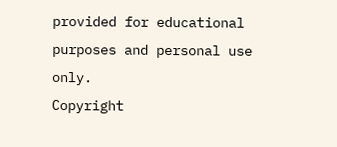provided for educational purposes and personal use only.
Copyright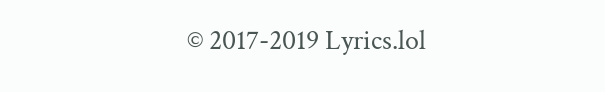© 2017-2019 Lyrics.lol